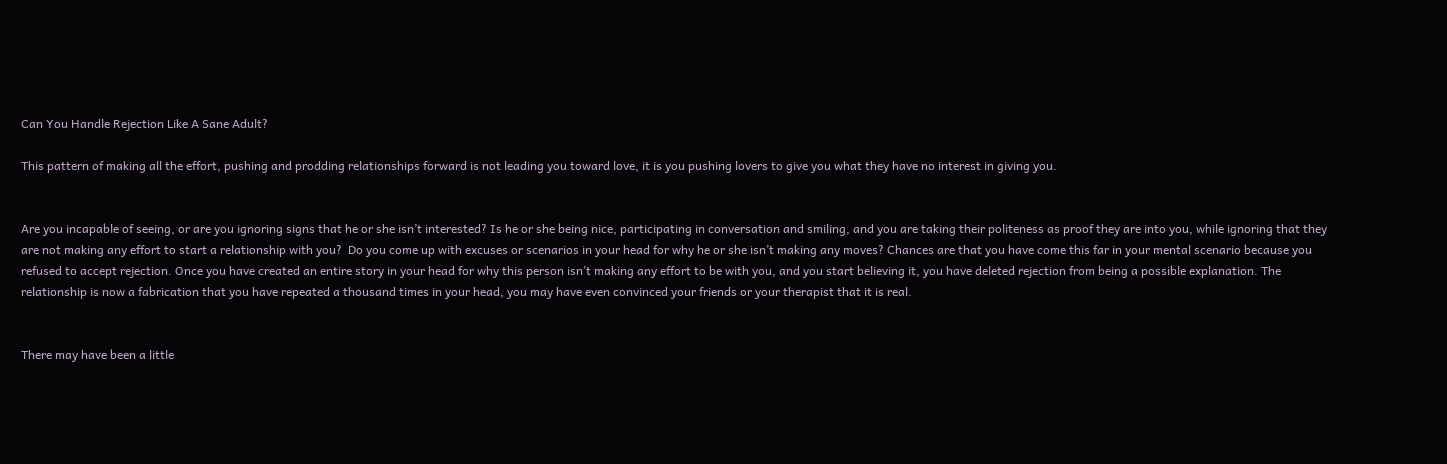Can You Handle Rejection Like A Sane Adult?

This pattern of making all the effort, pushing and prodding relationships forward is not leading you toward love, it is you pushing lovers to give you what they have no interest in giving you.


Are you incapable of seeing, or are you ignoring signs that he or she isn’t interested? Is he or she being nice, participating in conversation and smiling, and you are taking their politeness as proof they are into you, while ignoring that they are not making any effort to start a relationship with you?  Do you come up with excuses or scenarios in your head for why he or she isn’t making any moves? Chances are that you have come this far in your mental scenario because you refused to accept rejection. Once you have created an entire story in your head for why this person isn’t making any effort to be with you, and you start believing it, you have deleted rejection from being a possible explanation. The relationship is now a fabrication that you have repeated a thousand times in your head, you may have even convinced your friends or your therapist that it is real.


There may have been a little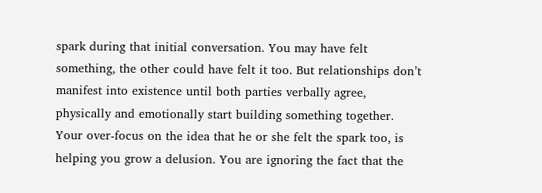spark during that initial conversation. You may have felt something, the other could have felt it too. But relationships don’t manifest into existence until both parties verbally agree, physically and emotionally start building something together. Your over-focus on the idea that he or she felt the spark too, is helping you grow a delusion. You are ignoring the fact that the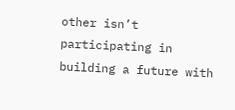other isn’t participating in building a future with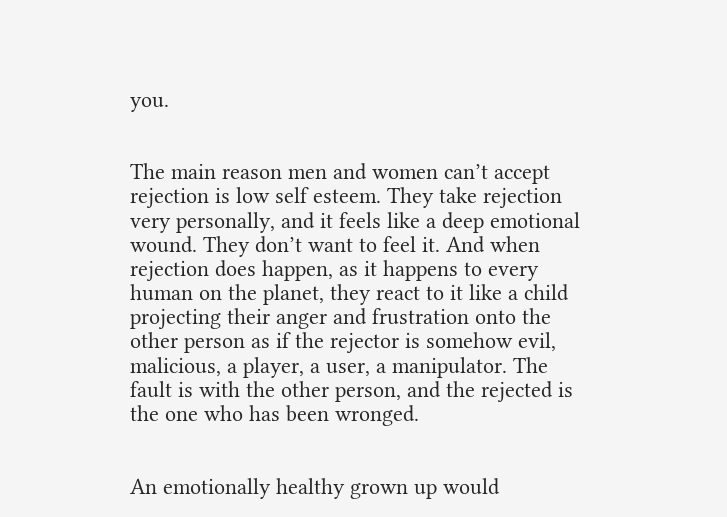you.


The main reason men and women can’t accept rejection is low self esteem. They take rejection very personally, and it feels like a deep emotional wound. They don’t want to feel it. And when rejection does happen, as it happens to every human on the planet, they react to it like a child projecting their anger and frustration onto the other person as if the rejector is somehow evil, malicious, a player, a user, a manipulator. The fault is with the other person, and the rejected is the one who has been wronged.


An emotionally healthy grown up would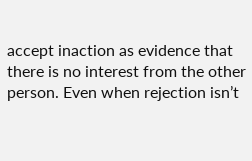accept inaction as evidence that there is no interest from the other person. Even when rejection isn’t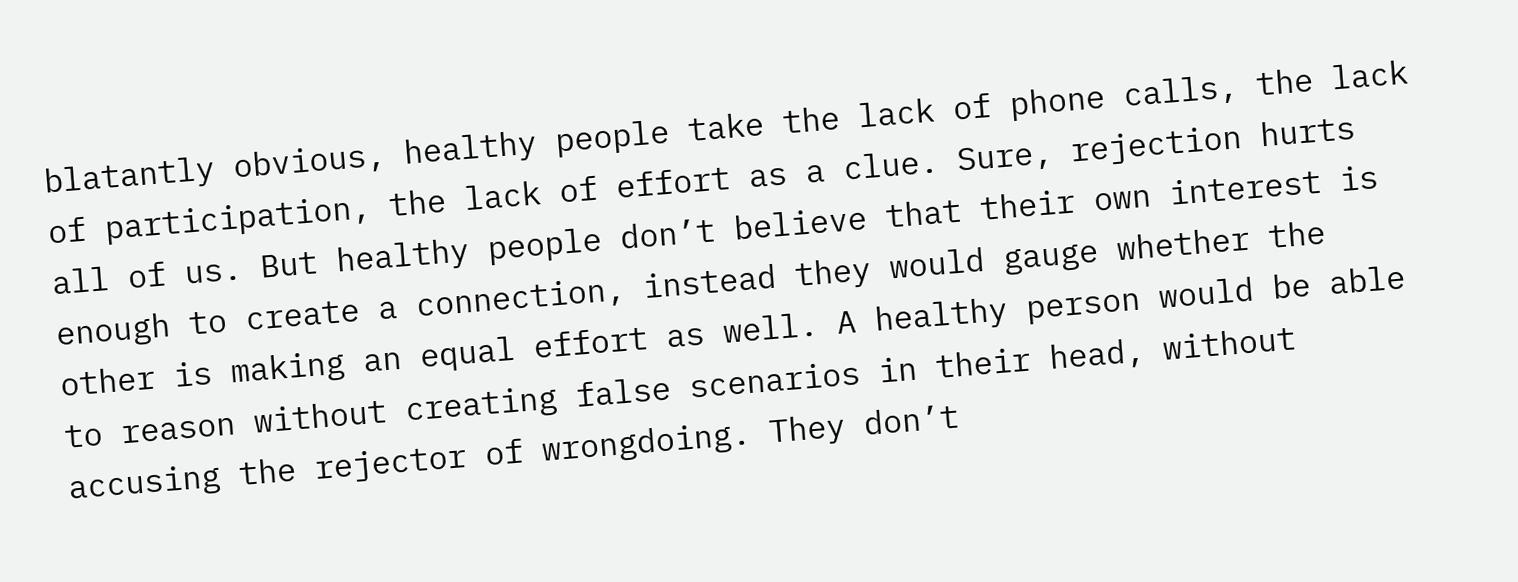blatantly obvious, healthy people take the lack of phone calls, the lack of participation, the lack of effort as a clue. Sure, rejection hurts all of us. But healthy people don’t believe that their own interest is enough to create a connection, instead they would gauge whether the other is making an equal effort as well. A healthy person would be able to reason without creating false scenarios in their head, without accusing the rejector of wrongdoing. They don’t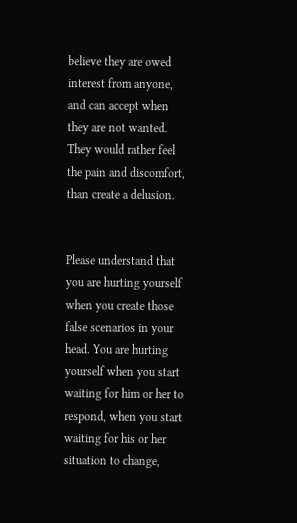believe they are owed interest from anyone, and can accept when they are not wanted. They would rather feel the pain and discomfort, than create a delusion.


Please understand that you are hurting yourself when you create those false scenarios in your head. You are hurting yourself when you start waiting for him or her to respond, when you start waiting for his or her situation to change,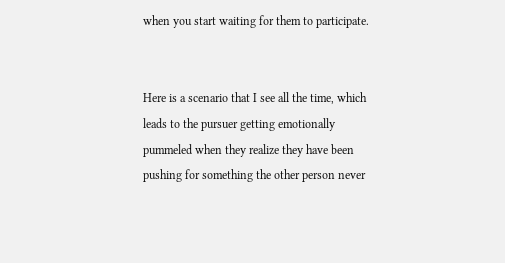when you start waiting for them to participate.


Here is a scenario that I see all the time, which leads to the pursuer getting emotionally pummeled when they realize they have been pushing for something the other person never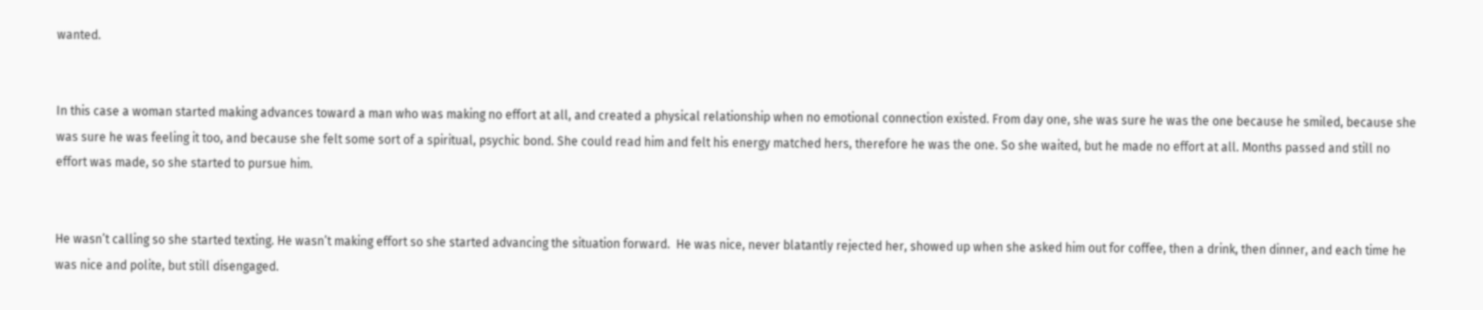wanted.


In this case a woman started making advances toward a man who was making no effort at all, and created a physical relationship when no emotional connection existed. From day one, she was sure he was the one because he smiled, because she was sure he was feeling it too, and because she felt some sort of a spiritual, psychic bond. She could read him and felt his energy matched hers, therefore he was the one. So she waited, but he made no effort at all. Months passed and still no effort was made, so she started to pursue him.


He wasn’t calling so she started texting. He wasn’t making effort so she started advancing the situation forward.  He was nice, never blatantly rejected her, showed up when she asked him out for coffee, then a drink, then dinner, and each time he was nice and polite, but still disengaged.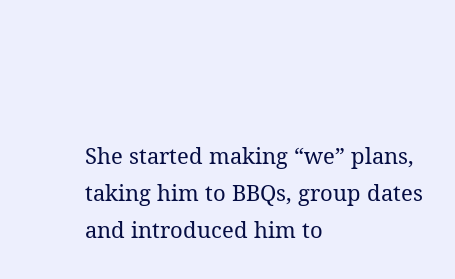She started making “we” plans, taking him to BBQs, group dates and introduced him to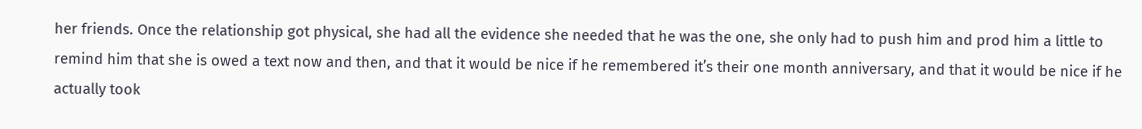her friends. Once the relationship got physical, she had all the evidence she needed that he was the one, she only had to push him and prod him a little to remind him that she is owed a text now and then, and that it would be nice if he remembered it’s their one month anniversary, and that it would be nice if he actually took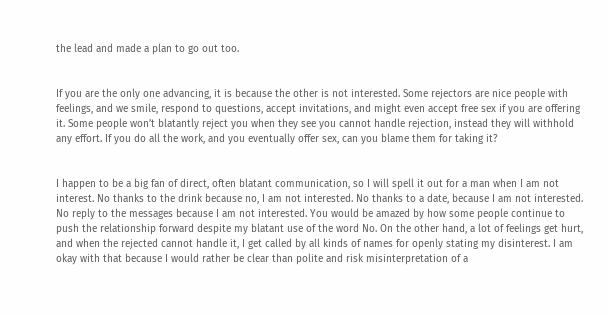the lead and made a plan to go out too.


If you are the only one advancing, it is because the other is not interested. Some rejectors are nice people with feelings, and we smile, respond to questions, accept invitations, and might even accept free sex if you are offering it. Some people won’t blatantly reject you when they see you cannot handle rejection, instead they will withhold any effort. If you do all the work, and you eventually offer sex, can you blame them for taking it?


I happen to be a big fan of direct, often blatant communication, so I will spell it out for a man when I am not interest. No thanks to the drink because no, I am not interested. No thanks to a date, because I am not interested. No reply to the messages because I am not interested. You would be amazed by how some people continue to push the relationship forward despite my blatant use of the word No. On the other hand, a lot of feelings get hurt, and when the rejected cannot handle it, I get called by all kinds of names for openly stating my disinterest. I am okay with that because I would rather be clear than polite and risk misinterpretation of a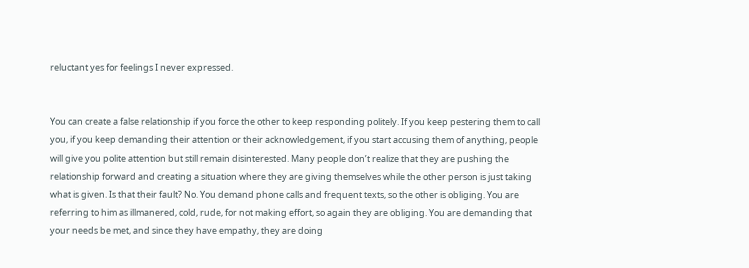reluctant yes for feelings I never expressed.


You can create a false relationship if you force the other to keep responding politely. If you keep pestering them to call you, if you keep demanding their attention or their acknowledgement, if you start accusing them of anything, people will give you polite attention but still remain disinterested. Many people don’t realize that they are pushing the relationship forward and creating a situation where they are giving themselves while the other person is just taking what is given. Is that their fault? No. You demand phone calls and frequent texts, so the other is obliging. You are referring to him as illmanered, cold, rude, for not making effort, so again they are obliging. You are demanding that your needs be met, and since they have empathy, they are doing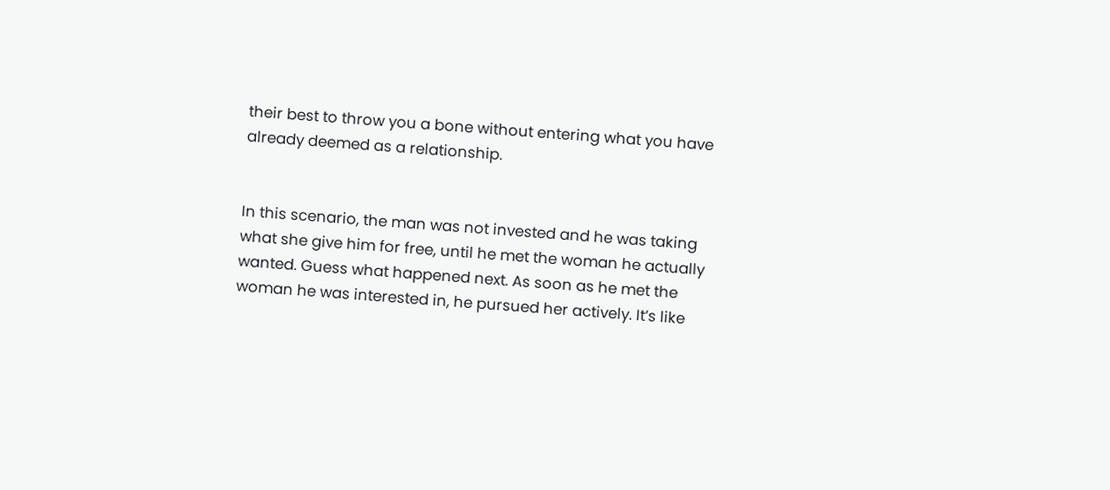their best to throw you a bone without entering what you have already deemed as a relationship.


In this scenario, the man was not invested and he was taking what she give him for free, until he met the woman he actually wanted. Guess what happened next. As soon as he met the woman he was interested in, he pursued her actively. It’s like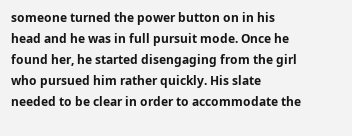someone turned the power button on in his head and he was in full pursuit mode. Once he found her, he started disengaging from the girl who pursued him rather quickly. His slate needed to be clear in order to accommodate the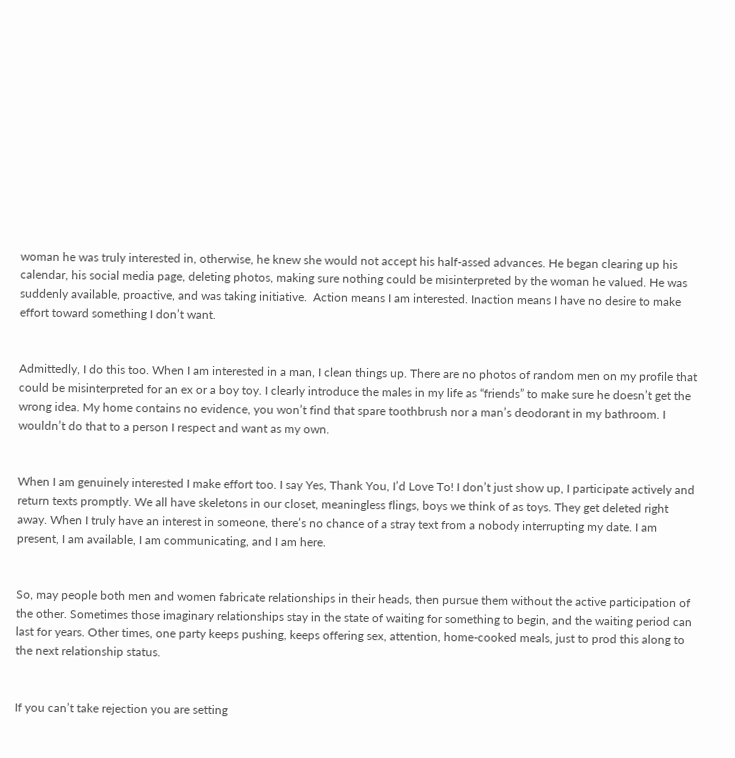woman he was truly interested in, otherwise, he knew she would not accept his half-assed advances. He began clearing up his calendar, his social media page, deleting photos, making sure nothing could be misinterpreted by the woman he valued. He was suddenly available, proactive, and was taking initiative.  Action means I am interested. Inaction means I have no desire to make effort toward something I don’t want.


Admittedly, I do this too. When I am interested in a man, I clean things up. There are no photos of random men on my profile that could be misinterpreted for an ex or a boy toy. I clearly introduce the males in my life as “friends” to make sure he doesn’t get the wrong idea. My home contains no evidence, you won’t find that spare toothbrush nor a man’s deodorant in my bathroom. I wouldn’t do that to a person I respect and want as my own.


When I am genuinely interested I make effort too. I say Yes, Thank You, I’d Love To! I don’t just show up, I participate actively and return texts promptly. We all have skeletons in our closet, meaningless flings, boys we think of as toys. They get deleted right away. When I truly have an interest in someone, there’s no chance of a stray text from a nobody interrupting my date. I am present, I am available, I am communicating, and I am here.


So, may people both men and women fabricate relationships in their heads, then pursue them without the active participation of the other. Sometimes those imaginary relationships stay in the state of waiting for something to begin, and the waiting period can last for years. Other times, one party keeps pushing, keeps offering sex, attention, home-cooked meals, just to prod this along to the next relationship status.


If you can’t take rejection you are setting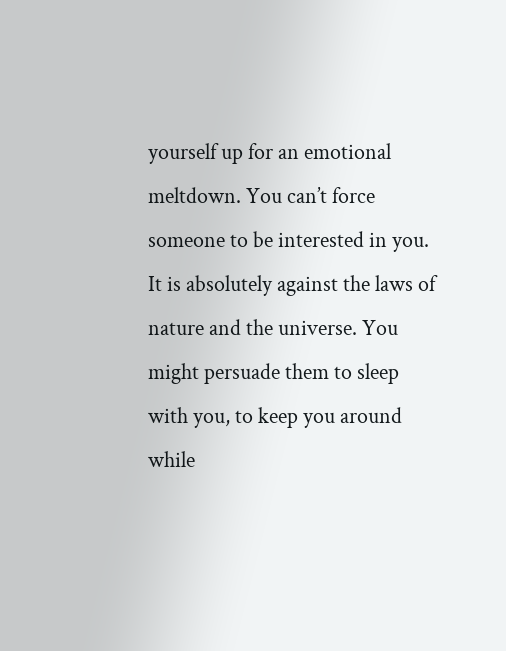yourself up for an emotional meltdown. You can’t force someone to be interested in you. It is absolutely against the laws of nature and the universe. You might persuade them to sleep with you, to keep you around while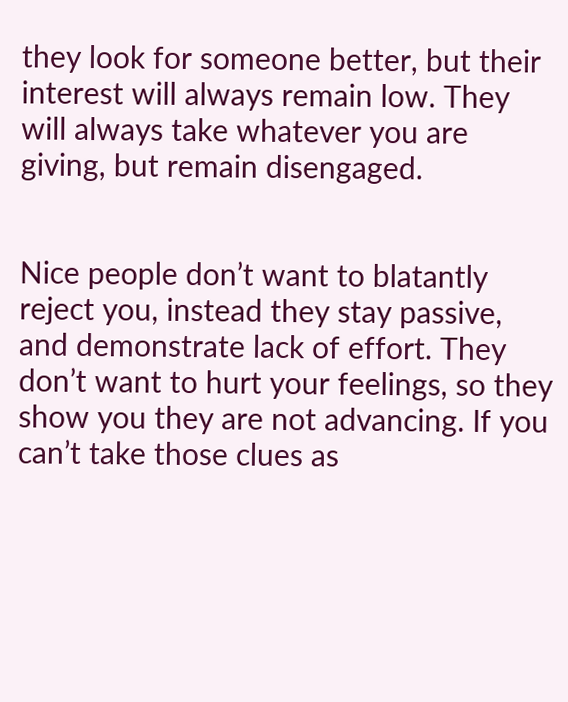they look for someone better, but their interest will always remain low. They will always take whatever you are giving, but remain disengaged.


Nice people don’t want to blatantly reject you, instead they stay passive, and demonstrate lack of effort. They don’t want to hurt your feelings, so they show you they are not advancing. If you can’t take those clues as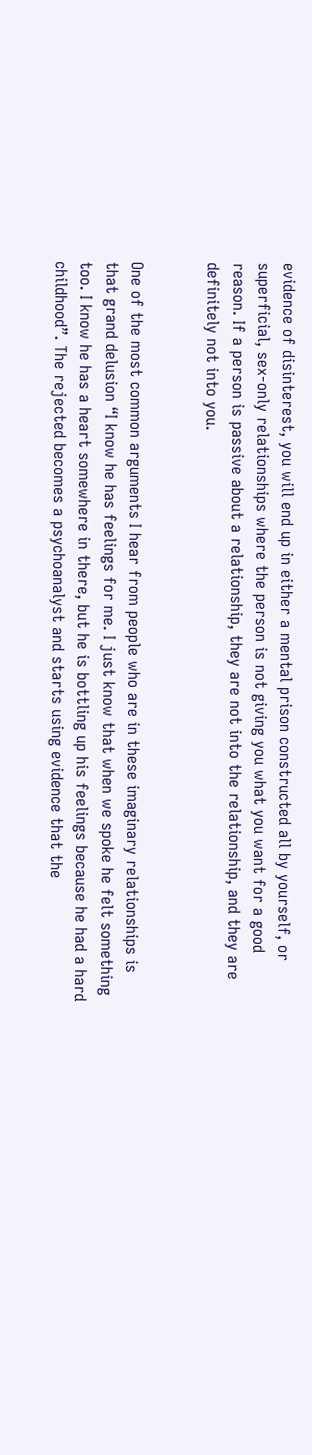evidence of disinterest, you will end up in either a mental prison constructed all by yourself, or superficial, sex-only relationships where the person is not giving you what you want for a good reason. If a person is passive about a relationship, they are not into the relationship, and they are definitely not into you.


One of the most common arguments I hear from people who are in these imaginary relationships is that grand delusion “I know he has feelings for me. I just know that when we spoke he felt something too. I know he has a heart somewhere in there, but he is bottling up his feelings because he had a hard childhood”. The rejected becomes a psychoanalyst and starts using evidence that the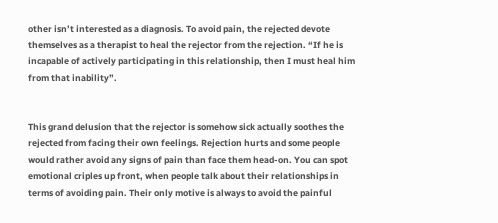other isn’t interested as a diagnosis. To avoid pain, the rejected devote themselves as a therapist to heal the rejector from the rejection. “If he is incapable of actively participating in this relationship, then I must heal him from that inability”.


This grand delusion that the rejector is somehow sick actually soothes the rejected from facing their own feelings. Rejection hurts and some people would rather avoid any signs of pain than face them head-on. You can spot emotional criples up front, when people talk about their relationships in terms of avoiding pain. Their only motive is always to avoid the painful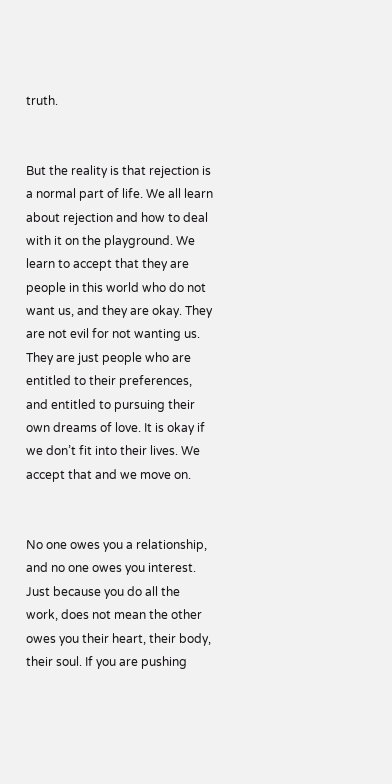truth.


But the reality is that rejection is a normal part of life. We all learn about rejection and how to deal with it on the playground. We learn to accept that they are people in this world who do not want us, and they are okay. They are not evil for not wanting us. They are just people who are entitled to their preferences, and entitled to pursuing their own dreams of love. It is okay if we don’t fit into their lives. We accept that and we move on.


No one owes you a relationship, and no one owes you interest. Just because you do all the work, does not mean the other owes you their heart, their body, their soul. If you are pushing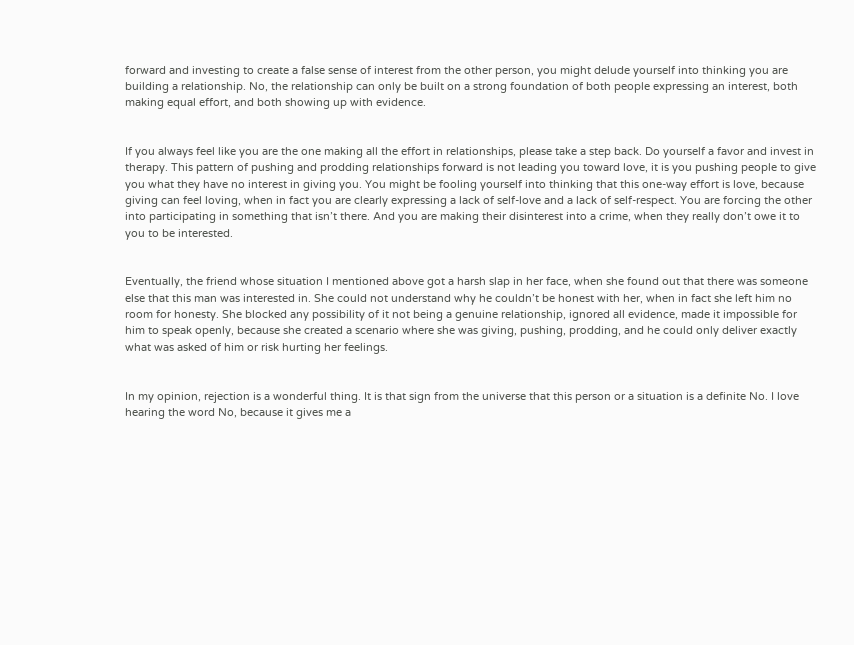forward and investing to create a false sense of interest from the other person, you might delude yourself into thinking you are building a relationship. No, the relationship can only be built on a strong foundation of both people expressing an interest, both making equal effort, and both showing up with evidence.


If you always feel like you are the one making all the effort in relationships, please take a step back. Do yourself a favor and invest in therapy. This pattern of pushing and prodding relationships forward is not leading you toward love, it is you pushing people to give you what they have no interest in giving you. You might be fooling yourself into thinking that this one-way effort is love, because giving can feel loving, when in fact you are clearly expressing a lack of self-love and a lack of self-respect. You are forcing the other into participating in something that isn’t there. And you are making their disinterest into a crime, when they really don’t owe it to you to be interested.


Eventually, the friend whose situation I mentioned above got a harsh slap in her face, when she found out that there was someone else that this man was interested in. She could not understand why he couldn’t be honest with her, when in fact she left him no room for honesty. She blocked any possibility of it not being a genuine relationship, ignored all evidence, made it impossible for him to speak openly, because she created a scenario where she was giving, pushing, prodding, and he could only deliver exactly what was asked of him or risk hurting her feelings.


In my opinion, rejection is a wonderful thing. It is that sign from the universe that this person or a situation is a definite No. I love hearing the word No, because it gives me a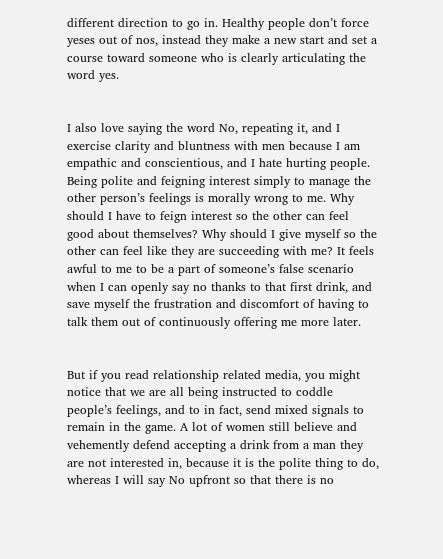different direction to go in. Healthy people don’t force yeses out of nos, instead they make a new start and set a course toward someone who is clearly articulating the word yes.


I also love saying the word No, repeating it, and I exercise clarity and bluntness with men because I am empathic and conscientious, and I hate hurting people. Being polite and feigning interest simply to manage the other person’s feelings is morally wrong to me. Why should I have to feign interest so the other can feel good about themselves? Why should I give myself so the other can feel like they are succeeding with me? It feels awful to me to be a part of someone’s false scenario when I can openly say no thanks to that first drink, and save myself the frustration and discomfort of having to talk them out of continuously offering me more later.


But if you read relationship related media, you might notice that we are all being instructed to coddle people’s feelings, and to in fact, send mixed signals to remain in the game. A lot of women still believe and vehemently defend accepting a drink from a man they are not interested in, because it is the polite thing to do, whereas I will say No upfront so that there is no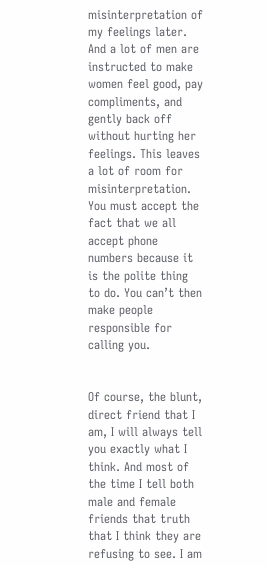misinterpretation of my feelings later. And a lot of men are instructed to make women feel good, pay compliments, and gently back off without hurting her feelings. This leaves a lot of room for misinterpretation. You must accept the fact that we all accept phone numbers because it is the polite thing to do. You can’t then make people responsible for calling you.


Of course, the blunt, direct friend that I am, I will always tell you exactly what I think. And most of the time I tell both male and female friends that truth that I think they are refusing to see. I am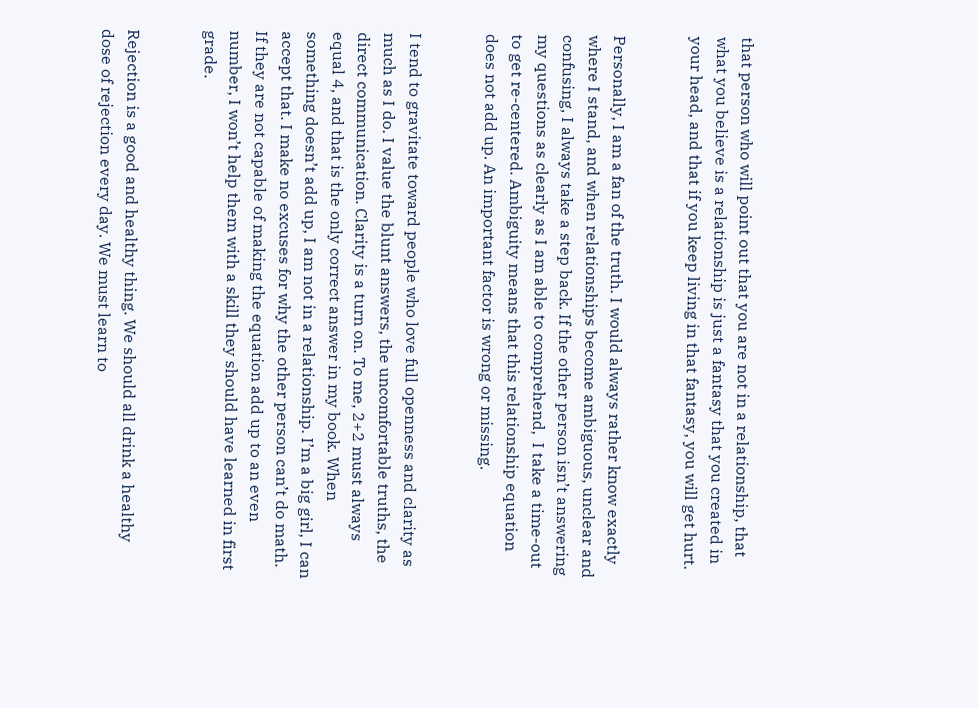that person who will point out that you are not in a relationship, that what you believe is a relationship is just a fantasy that you created in your head, and that if you keep living in that fantasy, you will get hurt.


Personally, I am a fan of the truth. I would always rather know exactly where I stand, and when relationships become ambiguous, unclear and confusing, I always take a step back. If the other person isn’t answering my questions as clearly as I am able to comprehend,  I take a time-out to get re-centered. Ambiguity means that this relationship equation does not add up. An important factor is wrong or missing.


I tend to gravitate toward people who love full openness and clarity as much as I do. I value the blunt answers, the uncomfortable truths, the direct communication. Clarity is a turn on. To me, 2+2 must always equal 4, and that is the only correct answer in my book. When something doesn’t add up, I am not in a relationship. I’m a big girl, I can accept that. I make no excuses for why the other person can’t do math. If they are not capable of making the equation add up to an even number, I won’t help them with a skill they should have learned in first grade.


Rejection is a good and healthy thing. We should all drink a healthy dose of rejection every day. We must learn to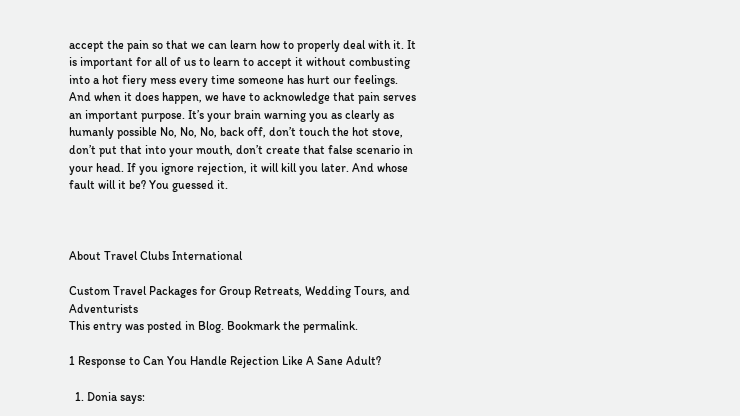accept the pain so that we can learn how to properly deal with it. It is important for all of us to learn to accept it without combusting into a hot fiery mess every time someone has hurt our feelings. And when it does happen, we have to acknowledge that pain serves an important purpose. It’s your brain warning you as clearly as humanly possible No, No, No, back off, don’t touch the hot stove, don’t put that into your mouth, don’t create that false scenario in your head. If you ignore rejection, it will kill you later. And whose fault will it be? You guessed it.



About Travel Clubs International

Custom Travel Packages for Group Retreats, Wedding Tours, and Adventurists
This entry was posted in Blog. Bookmark the permalink.

1 Response to Can You Handle Rejection Like A Sane Adult?

  1. Donia says: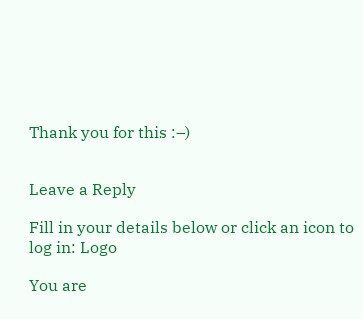Thank you for this :–)


Leave a Reply

Fill in your details below or click an icon to log in: Logo

You are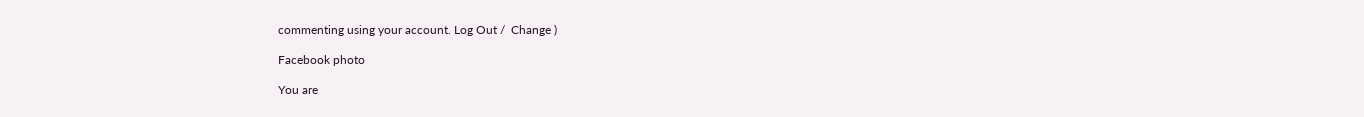commenting using your account. Log Out /  Change )

Facebook photo

You are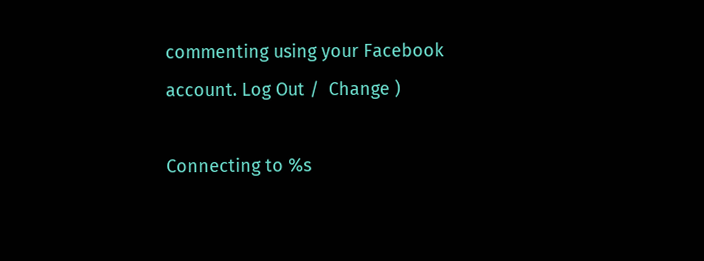commenting using your Facebook account. Log Out /  Change )

Connecting to %s